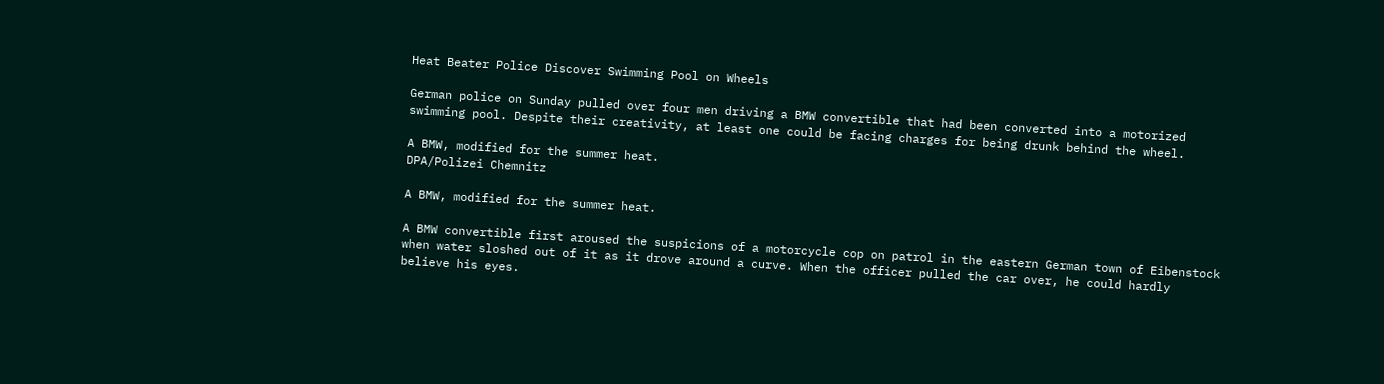Heat Beater Police Discover Swimming Pool on Wheels

German police on Sunday pulled over four men driving a BMW convertible that had been converted into a motorized swimming pool. Despite their creativity, at least one could be facing charges for being drunk behind the wheel.

A BMW, modified for the summer heat.
DPA/Polizei Chemnitz

A BMW, modified for the summer heat.

A BMW convertible first aroused the suspicions of a motorcycle cop on patrol in the eastern German town of Eibenstock when water sloshed out of it as it drove around a curve. When the officer pulled the car over, he could hardly believe his eyes.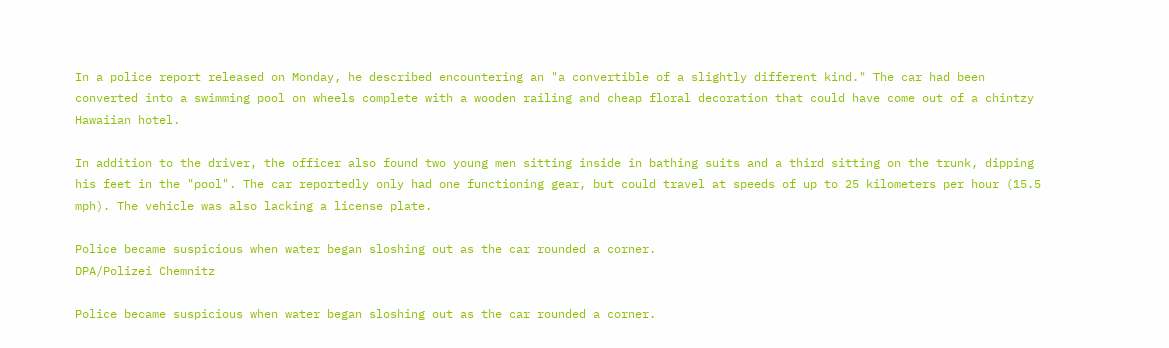In a police report released on Monday, he described encountering an "a convertible of a slightly different kind." The car had been converted into a swimming pool on wheels complete with a wooden railing and cheap floral decoration that could have come out of a chintzy Hawaiian hotel.

In addition to the driver, the officer also found two young men sitting inside in bathing suits and a third sitting on the trunk, dipping his feet in the "pool". The car reportedly only had one functioning gear, but could travel at speeds of up to 25 kilometers per hour (15.5 mph). The vehicle was also lacking a license plate.

Police became suspicious when water began sloshing out as the car rounded a corner.
DPA/Polizei Chemnitz

Police became suspicious when water began sloshing out as the car rounded a corner.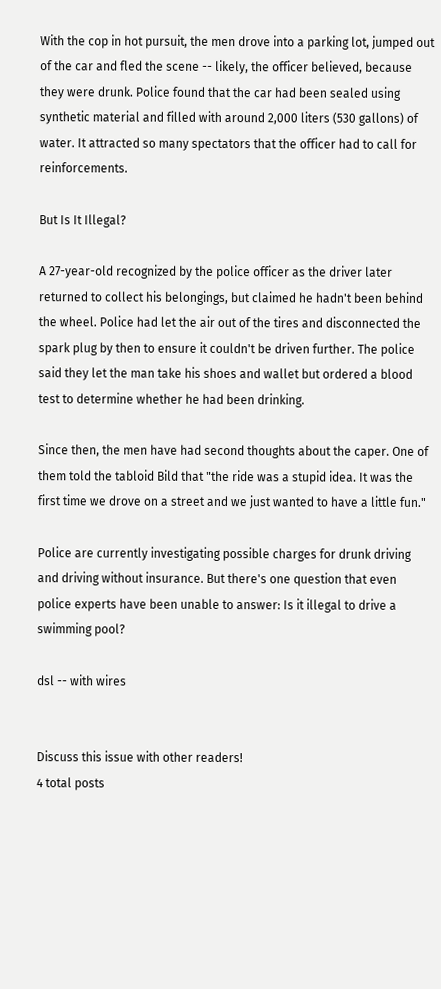With the cop in hot pursuit, the men drove into a parking lot, jumped out of the car and fled the scene -- likely, the officer believed, because they were drunk. Police found that the car had been sealed using synthetic material and filled with around 2,000 liters (530 gallons) of water. It attracted so many spectators that the officer had to call for reinforcements.

But Is It Illegal?

A 27-year-old recognized by the police officer as the driver later returned to collect his belongings, but claimed he hadn't been behind the wheel. Police had let the air out of the tires and disconnected the spark plug by then to ensure it couldn't be driven further. The police said they let the man take his shoes and wallet but ordered a blood test to determine whether he had been drinking.

Since then, the men have had second thoughts about the caper. One of them told the tabloid Bild that "the ride was a stupid idea. It was the first time we drove on a street and we just wanted to have a little fun."

Police are currently investigating possible charges for drunk driving and driving without insurance. But there's one question that even police experts have been unable to answer: Is it illegal to drive a swimming pool?

dsl -- with wires


Discuss this issue with other readers!
4 total posts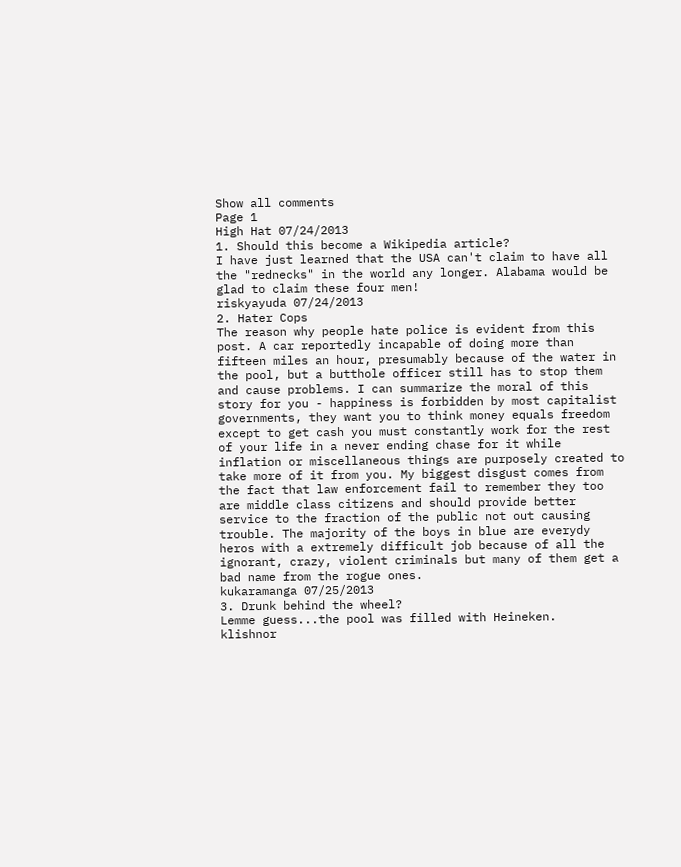Show all comments
Page 1
High Hat 07/24/2013
1. Should this become a Wikipedia article?
I have just learned that the USA can't claim to have all the "rednecks" in the world any longer. Alabama would be glad to claim these four men!
riskyayuda 07/24/2013
2. Hater Cops
The reason why people hate police is evident from this post. A car reportedly incapable of doing more than fifteen miles an hour, presumably because of the water in the pool, but a butthole officer still has to stop them and cause problems. I can summarize the moral of this story for you - happiness is forbidden by most capitalist governments, they want you to think money equals freedom except to get cash you must constantly work for the rest of your life in a never ending chase for it while inflation or miscellaneous things are purposely created to take more of it from you. My biggest disgust comes from the fact that law enforcement fail to remember they too are middle class citizens and should provide better service to the fraction of the public not out causing trouble. The majority of the boys in blue are everydy heros with a extremely difficult job because of all the ignorant, crazy, violent criminals but many of them get a bad name from the rogue ones.
kukaramanga 07/25/2013
3. Drunk behind the wheel?
Lemme guess...the pool was filled with Heineken.
klishnor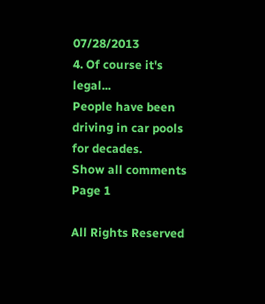07/28/2013
4. Of course it's legal...
People have been driving in car pools for decades.
Show all comments
Page 1

All Rights Reserved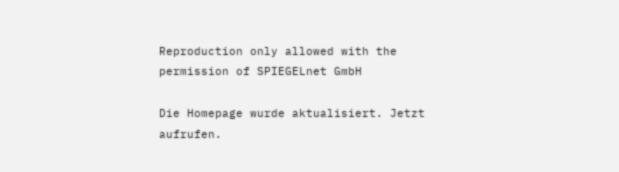Reproduction only allowed with the permission of SPIEGELnet GmbH

Die Homepage wurde aktualisiert. Jetzt aufrufen.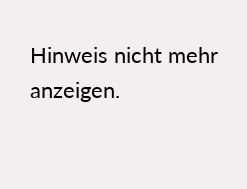Hinweis nicht mehr anzeigen.